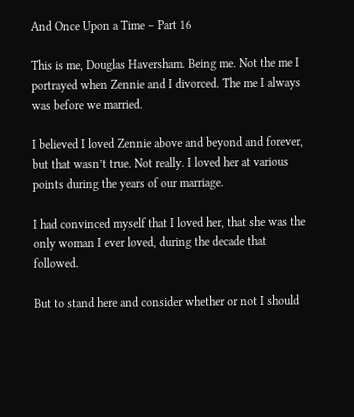And Once Upon a Time – Part 16

This is me, Douglas Haversham. Being me. Not the me I portrayed when Zennie and I divorced. The me I always was before we married.

I believed I loved Zennie above and beyond and forever, but that wasn’t true. Not really. I loved her at various points during the years of our marriage.

I had convinced myself that I loved her, that she was the only woman I ever loved, during the decade that followed.

But to stand here and consider whether or not I should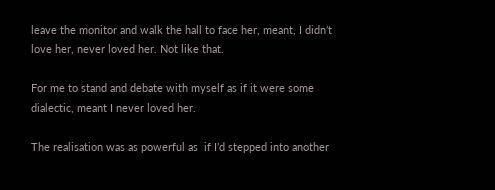leave the monitor and walk the hall to face her, meant, I didn’t love her, never loved her. Not like that.

For me to stand and debate with myself as if it were some dialectic, meant I never loved her.

The realisation was as powerful as  if I’d stepped into another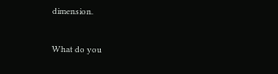dimension.


What do you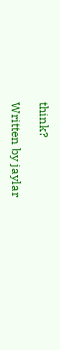think?

Written by jaylar